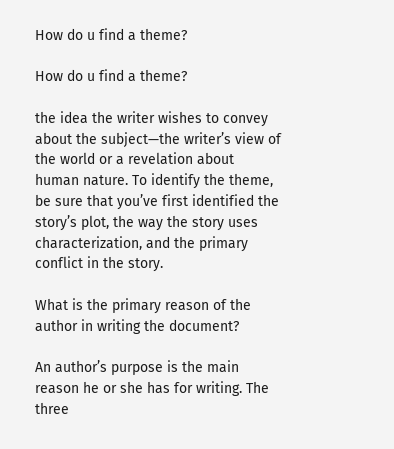How do u find a theme?

How do u find a theme?

the idea the writer wishes to convey about the subject—the writer’s view of the world or a revelation about human nature. To identify the theme, be sure that you’ve first identified the story’s plot, the way the story uses characterization, and the primary conflict in the story.

What is the primary reason of the author in writing the document?

An author’s purpose is the main reason he or she has for writing. The three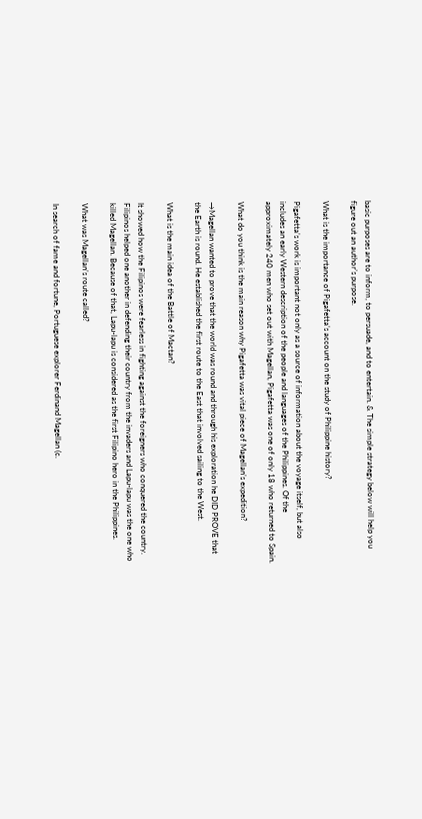basic purposes are to inform, to persuade, and to entertain. & The simple strategy below will help you figure out an author’s purpose.

What is the importance of Pigafetta’s account on the study of Philippine history?

Pigafetta’s work is important not only as a source of information about the voyage itself, but also includes an early Western description of the people and languages of the Philippines. Of the approximately 240 men who set out with Magellan, Pigafetta was one of only 18 who returned to Spain.

What do you think is the main reason why Pigafetta was vital piece of Magellan’s expedition?

→Magellan wanted to prove that the world was round and through his exploration he DID PROVE that the Earth is round. He established the first route to the East that involved sailing to the West.

What is the main idea of the Battle of Mactan?

It showed how the Filipinos were fearless in fighting against the foreigners who conquered the country. Filipinos helped one another in defending their country from the invaders and Lapu-lapu was the one who killed Magellan. Because of that, Lapu-lapu is considered as the first Filipino hero in the Philippines.

What was Magellan’s route called?

In search of fame and fortune, Portuguese explorer Ferdinand Magellan (c.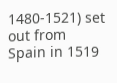1480-1521) set out from Spain in 1519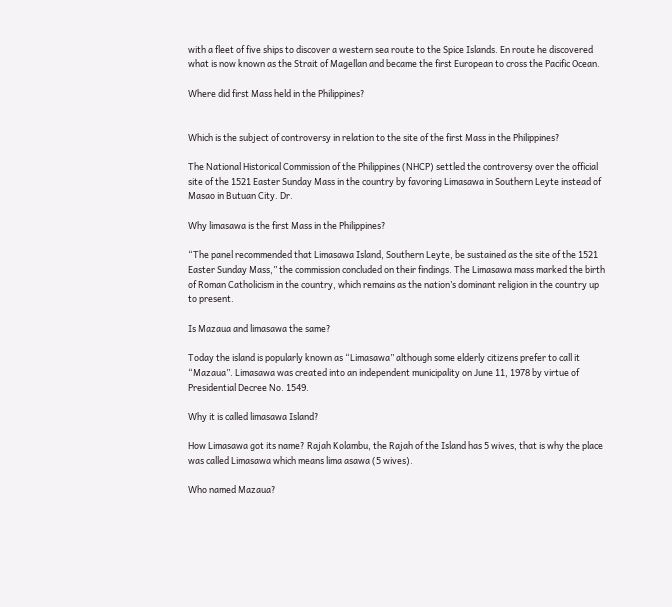with a fleet of five ships to discover a western sea route to the Spice Islands. En route he discovered what is now known as the Strait of Magellan and became the first European to cross the Pacific Ocean.

Where did first Mass held in the Philippines?


Which is the subject of controversy in relation to the site of the first Mass in the Philippines?

The National Historical Commission of the Philippines (NHCP) settled the controversy over the official site of the 1521 Easter Sunday Mass in the country by favoring Limasawa in Southern Leyte instead of Masao in Butuan City. Dr.

Why limasawa is the first Mass in the Philippines?

“The panel recommended that Limasawa Island, Southern Leyte, be sustained as the site of the 1521 Easter Sunday Mass,” the commission concluded on their findings. The Limasawa mass marked the birth of Roman Catholicism in the country, which remains as the nation’s dominant religion in the country up to present.

Is Mazaua and limasawa the same?

Today the island is popularly known as “Limasawa” although some elderly citizens prefer to call it “Mazaua”. Limasawa was created into an independent municipality on June 11, 1978 by virtue of Presidential Decree No. 1549.

Why it is called limasawa Island?

How Limasawa got its name? Rajah Kolambu, the Rajah of the Island has 5 wives, that is why the place was called Limasawa which means lima asawa (5 wives).

Who named Mazaua?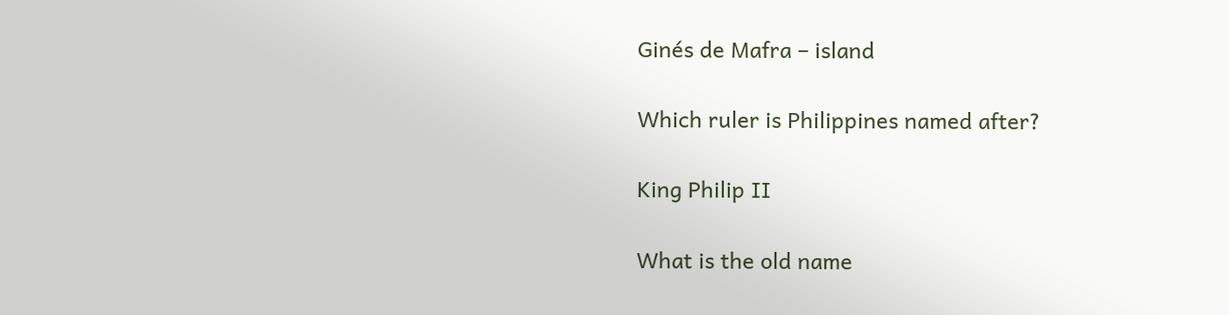Ginés de Mafra – island

Which ruler is Philippines named after?

King Philip II

What is the old name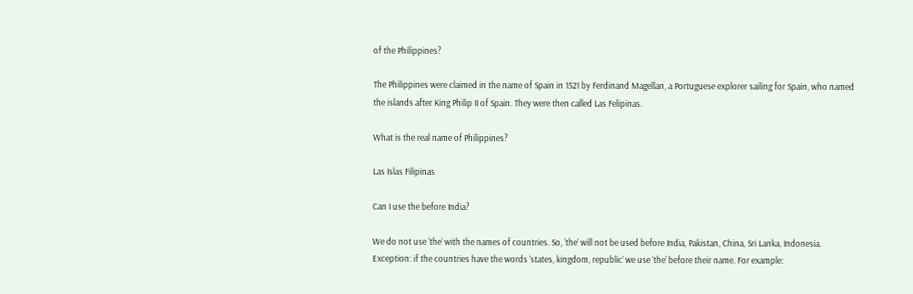of the Philippines?

The Philippines were claimed in the name of Spain in 1521 by Ferdinand Magellan, a Portuguese explorer sailing for Spain, who named the islands after King Philip II of Spain. They were then called Las Felipinas.

What is the real name of Philippines?

Las Islas Filipinas

Can I use the before India?

We do not use ‘the’ with the names of countries. So, ‘the’ will not be used before India, Pakistan, China, Sri Lanka, Indonesia. Exception: if the countries have the words ‘states, kingdom, republic’ we use ‘the’ before their name. For example: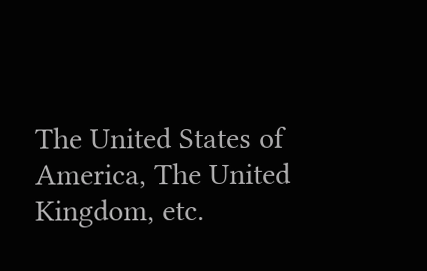The United States of America, The United Kingdom, etc.